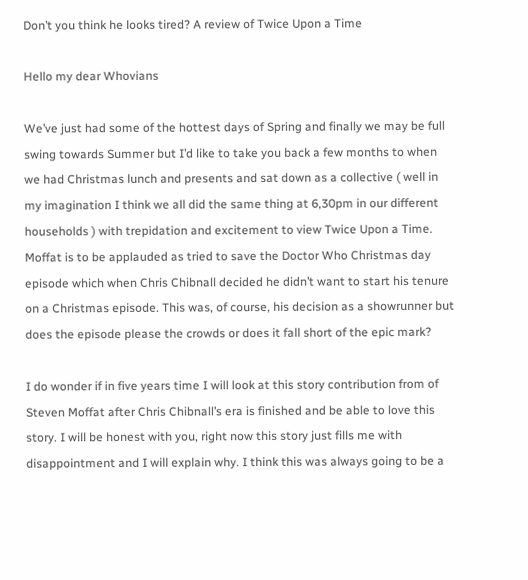Don’t you think he looks tired? A review of Twice Upon a Time

Hello my dear Whovians

We’ve just had some of the hottest days of Spring and finally we may be full swing towards Summer but I’d like to take you back a few months to when we had Christmas lunch and presents and sat down as a collective ( well in my imagination I think we all did the same thing at 6,30pm in our different households ) with trepidation and excitement to view Twice Upon a Time. Moffat is to be applauded as tried to save the Doctor Who Christmas day episode which when Chris Chibnall decided he didn’t want to start his tenure on a Christmas episode. This was, of course, his decision as a showrunner but does the episode please the crowds or does it fall short of the epic mark?

I do wonder if in five years time I will look at this story contribution from of Steven Moffat after Chris Chibnall’s era is finished and be able to love this story. I will be honest with you, right now this story just fills me with disappointment and I will explain why. I think this was always going to be a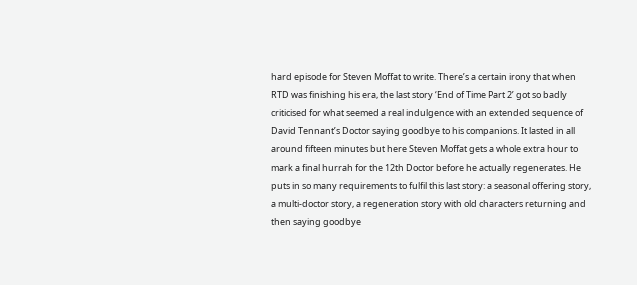hard episode for Steven Moffat to write. There’s a certain irony that when RTD was finishing his era, the last story ‘End of Time Part 2’ got so badly criticised for what seemed a real indulgence with an extended sequence of David Tennant’s Doctor saying goodbye to his companions. It lasted in all around fifteen minutes but here Steven Moffat gets a whole extra hour to mark a final hurrah for the 12th Doctor before he actually regenerates. He puts in so many requirements to fulfil this last story: a seasonal offering story, a multi-doctor story, a regeneration story with old characters returning and then saying goodbye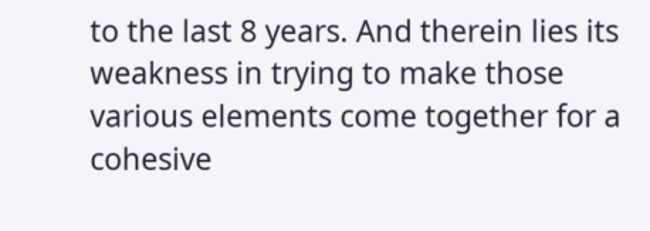to the last 8 years. And therein lies its weakness in trying to make those various elements come together for a cohesive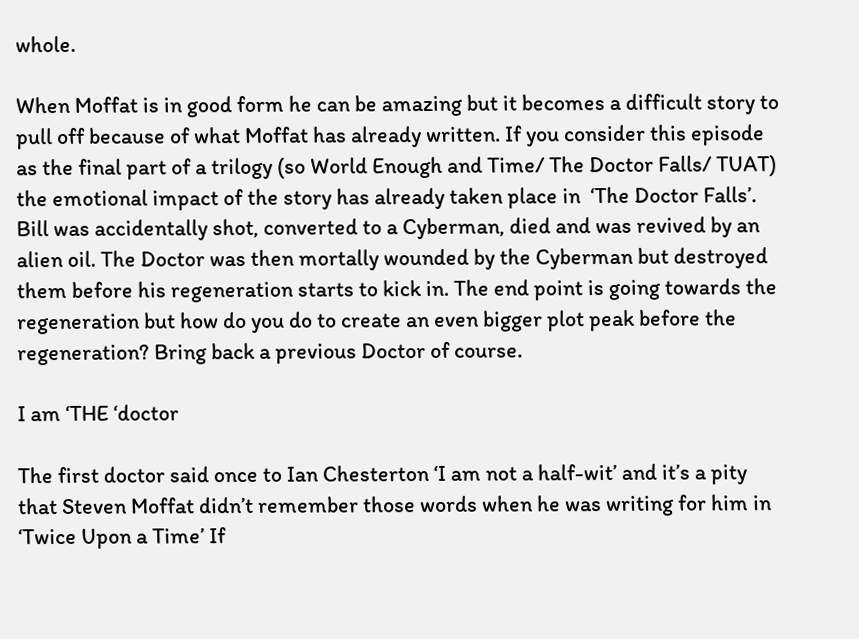whole.

When Moffat is in good form he can be amazing but it becomes a difficult story to pull off because of what Moffat has already written. If you consider this episode as the final part of a trilogy (so World Enough and Time/ The Doctor Falls/ TUAT) the emotional impact of the story has already taken place in  ‘The Doctor Falls’. Bill was accidentally shot, converted to a Cyberman, died and was revived by an alien oil. The Doctor was then mortally wounded by the Cyberman but destroyed them before his regeneration starts to kick in. The end point is going towards the regeneration but how do you do to create an even bigger plot peak before the regeneration? Bring back a previous Doctor of course.

I am ‘THE ‘doctor

The first doctor said once to Ian Chesterton ‘I am not a half-wit’ and it’s a pity that Steven Moffat didn’t remember those words when he was writing for him in ‘Twice Upon a Time’ If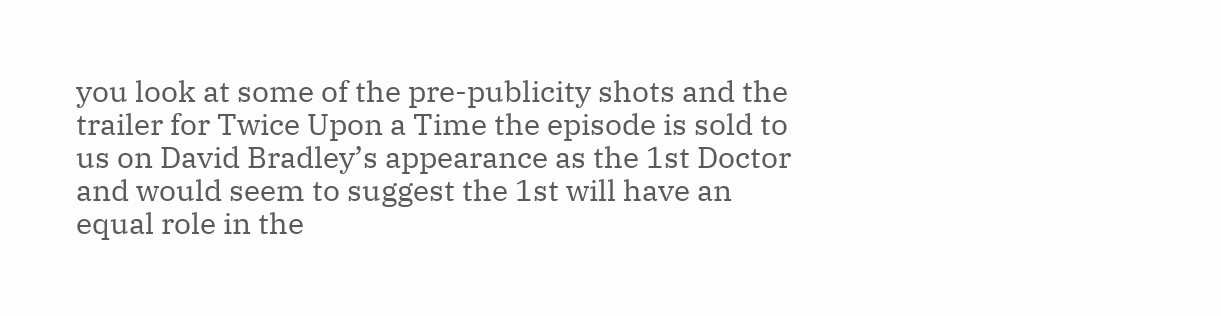you look at some of the pre-publicity shots and the trailer for Twice Upon a Time the episode is sold to us on David Bradley’s appearance as the 1st Doctor and would seem to suggest the 1st will have an equal role in the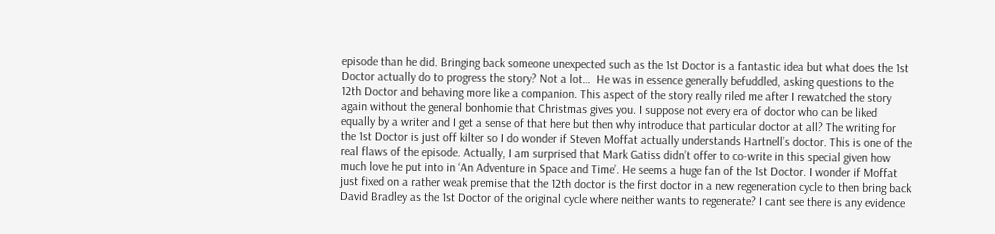episode than he did. Bringing back someone unexpected such as the 1st Doctor is a fantastic idea but what does the 1st Doctor actually do to progress the story? Not a lot…  He was in essence generally befuddled, asking questions to the 12th Doctor and behaving more like a companion. This aspect of the story really riled me after I rewatched the story again without the general bonhomie that Christmas gives you. I suppose not every era of doctor who can be liked equally by a writer and I get a sense of that here but then why introduce that particular doctor at all? The writing for the 1st Doctor is just off kilter so I do wonder if Steven Moffat actually understands Hartnell’s doctor. This is one of the real flaws of the episode. Actually, I am surprised that Mark Gatiss didn’t offer to co-write in this special given how much love he put into in ‘An Adventure in Space and Time’. He seems a huge fan of the 1st Doctor. I wonder if Moffat just fixed on a rather weak premise that the 12th doctor is the first doctor in a new regeneration cycle to then bring back David Bradley as the 1st Doctor of the original cycle where neither wants to regenerate? I cant see there is any evidence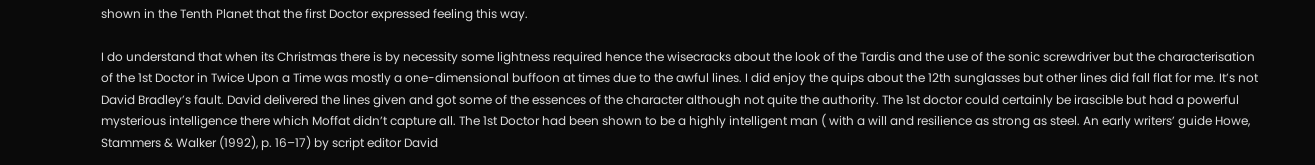shown in the Tenth Planet that the first Doctor expressed feeling this way.

I do understand that when its Christmas there is by necessity some lightness required hence the wisecracks about the look of the Tardis and the use of the sonic screwdriver but the characterisation of the 1st Doctor in Twice Upon a Time was mostly a one-dimensional buffoon at times due to the awful lines. I did enjoy the quips about the 12th sunglasses but other lines did fall flat for me. It’s not David Bradley’s fault. David delivered the lines given and got some of the essences of the character although not quite the authority. The 1st doctor could certainly be irascible but had a powerful mysterious intelligence there which Moffat didn’t capture all. The 1st Doctor had been shown to be a highly intelligent man ( with a will and resilience as strong as steel. An early writers’ guide Howe, Stammers & Walker (1992), p. 16–17) by script editor David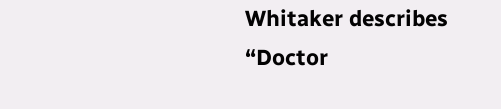Whitaker describes “Doctor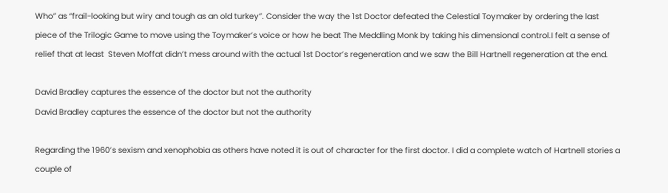Who” as “frail-looking but wiry and tough as an old turkey”. Consider the way the 1st Doctor defeated the Celestial Toymaker by ordering the last piece of the Trilogic Game to move using the Toymaker’s voice or how he beat The Meddling Monk by taking his dimensional control.I felt a sense of relief that at least  Steven Moffat didn’t mess around with the actual 1st Doctor’s regeneration and we saw the Bill Hartnell regeneration at the end.

David Bradley captures the essence of the doctor but not the authority
David Bradley captures the essence of the doctor but not the authority

Regarding the 1960’s sexism and xenophobia as others have noted it is out of character for the first doctor. I did a complete watch of Hartnell stories a couple of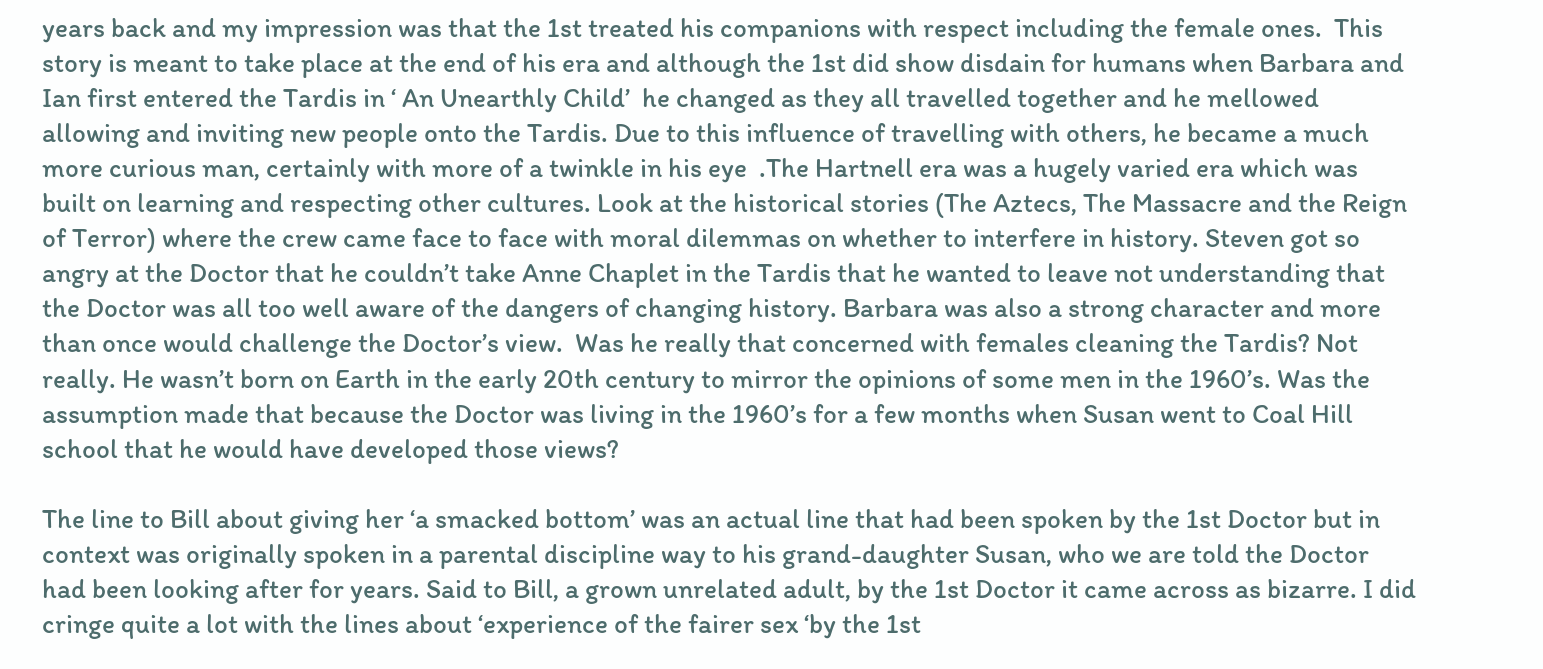years back and my impression was that the 1st treated his companions with respect including the female ones.  This story is meant to take place at the end of his era and although the 1st did show disdain for humans when Barbara and Ian first entered the Tardis in ‘ An Unearthly Child’  he changed as they all travelled together and he mellowed allowing and inviting new people onto the Tardis. Due to this influence of travelling with others, he became a much more curious man, certainly with more of a twinkle in his eye  .The Hartnell era was a hugely varied era which was built on learning and respecting other cultures. Look at the historical stories (The Aztecs, The Massacre and the Reign of Terror) where the crew came face to face with moral dilemmas on whether to interfere in history. Steven got so angry at the Doctor that he couldn’t take Anne Chaplet in the Tardis that he wanted to leave not understanding that the Doctor was all too well aware of the dangers of changing history. Barbara was also a strong character and more than once would challenge the Doctor’s view.  Was he really that concerned with females cleaning the Tardis? Not really. He wasn’t born on Earth in the early 20th century to mirror the opinions of some men in the 1960’s. Was the assumption made that because the Doctor was living in the 1960’s for a few months when Susan went to Coal Hill school that he would have developed those views?

The line to Bill about giving her ‘a smacked bottom’ was an actual line that had been spoken by the 1st Doctor but in context was originally spoken in a parental discipline way to his grand-daughter Susan, who we are told the Doctor had been looking after for years. Said to Bill, a grown unrelated adult, by the 1st Doctor it came across as bizarre. I did cringe quite a lot with the lines about ‘experience of the fairer sex ‘by the 1st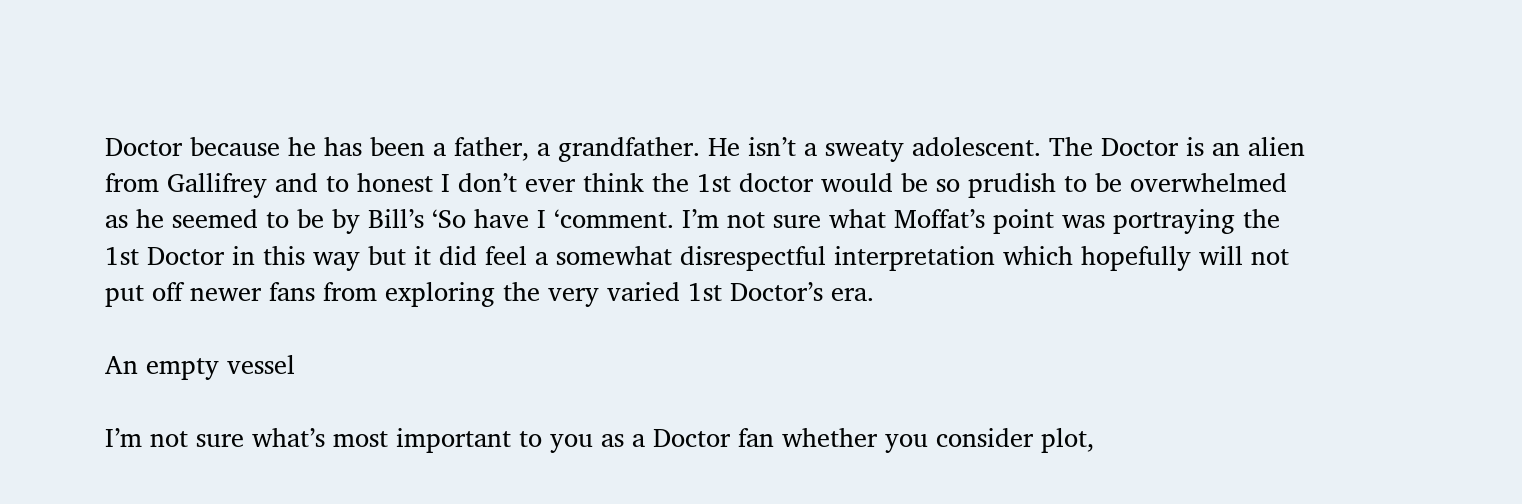Doctor because he has been a father, a grandfather. He isn’t a sweaty adolescent. The Doctor is an alien from Gallifrey and to honest I don’t ever think the 1st doctor would be so prudish to be overwhelmed as he seemed to be by Bill’s ‘So have I ‘comment. I’m not sure what Moffat’s point was portraying the 1st Doctor in this way but it did feel a somewhat disrespectful interpretation which hopefully will not put off newer fans from exploring the very varied 1st Doctor’s era.

An empty vessel

I’m not sure what’s most important to you as a Doctor fan whether you consider plot,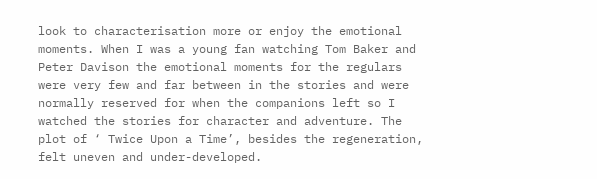look to characterisation more or enjoy the emotional moments. When I was a young fan watching Tom Baker and Peter Davison the emotional moments for the regulars were very few and far between in the stories and were normally reserved for when the companions left so I watched the stories for character and adventure. The plot of ‘ Twice Upon a Time’, besides the regeneration, felt uneven and under-developed.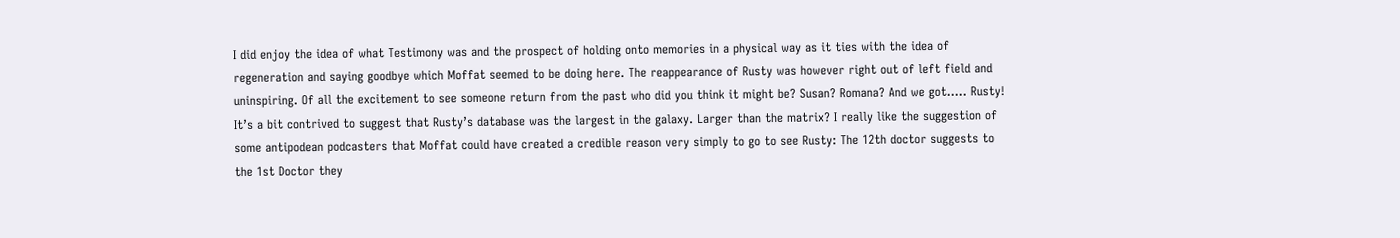I did enjoy the idea of what Testimony was and the prospect of holding onto memories in a physical way as it ties with the idea of regeneration and saying goodbye which Moffat seemed to be doing here. The reappearance of Rusty was however right out of left field and uninspiring. Of all the excitement to see someone return from the past who did you think it might be? Susan? Romana? And we got….. Rusty! It’s a bit contrived to suggest that Rusty’s database was the largest in the galaxy. Larger than the matrix? I really like the suggestion of some antipodean podcasters that Moffat could have created a credible reason very simply to go to see Rusty: The 12th doctor suggests to the 1st Doctor they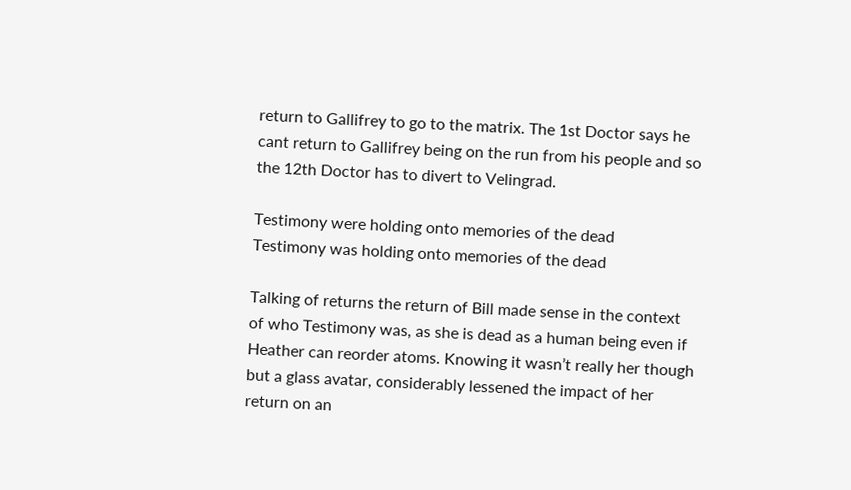return to Gallifrey to go to the matrix. The 1st Doctor says he cant return to Gallifrey being on the run from his people and so the 12th Doctor has to divert to Velingrad.

Testimony were holding onto memories of the dead
Testimony was holding onto memories of the dead

Talking of returns the return of Bill made sense in the context of who Testimony was, as she is dead as a human being even if Heather can reorder atoms. Knowing it wasn’t really her though but a glass avatar, considerably lessened the impact of her return on an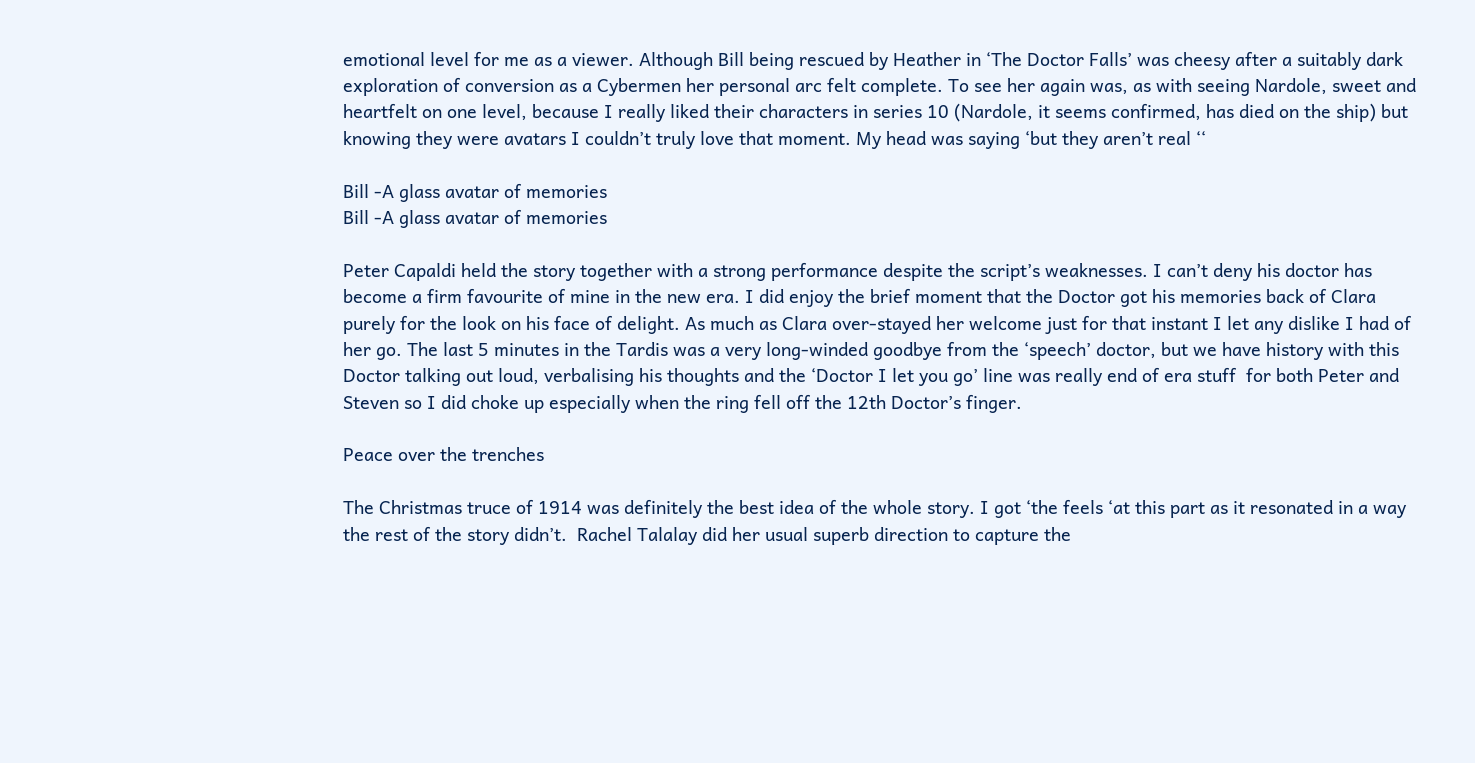emotional level for me as a viewer. Although Bill being rescued by Heather in ‘The Doctor Falls’ was cheesy after a suitably dark exploration of conversion as a Cybermen her personal arc felt complete. To see her again was, as with seeing Nardole, sweet and heartfelt on one level, because I really liked their characters in series 10 (Nardole, it seems confirmed, has died on the ship) but knowing they were avatars I couldn’t truly love that moment. My head was saying ‘but they aren’t real ‘‘

Bill -A glass avatar of memories
Bill -A glass avatar of memories

Peter Capaldi held the story together with a strong performance despite the script’s weaknesses. I can’t deny his doctor has become a firm favourite of mine in the new era. I did enjoy the brief moment that the Doctor got his memories back of Clara purely for the look on his face of delight. As much as Clara over-stayed her welcome just for that instant I let any dislike I had of her go. The last 5 minutes in the Tardis was a very long-winded goodbye from the ‘speech’ doctor, but we have history with this Doctor talking out loud, verbalising his thoughts and the ‘Doctor I let you go’ line was really end of era stuff  for both Peter and Steven so I did choke up especially when the ring fell off the 12th Doctor’s finger.

Peace over the trenches

The Christmas truce of 1914 was definitely the best idea of the whole story. I got ‘the feels ‘at this part as it resonated in a way the rest of the story didn’t.  Rachel Talalay did her usual superb direction to capture the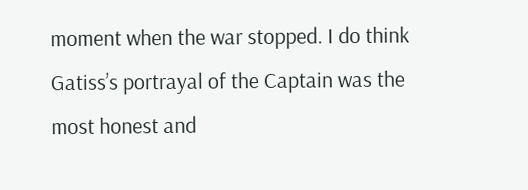moment when the war stopped. I do think Gatiss’s portrayal of the Captain was the most honest and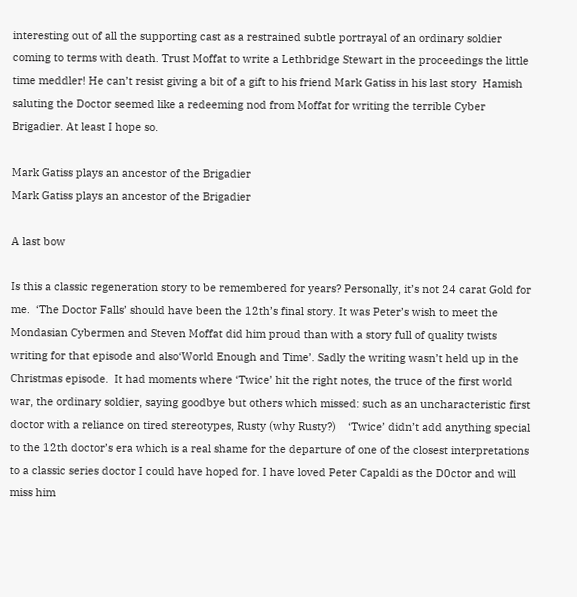interesting out of all the supporting cast as a restrained subtle portrayal of an ordinary soldier coming to terms with death. Trust Moffat to write a Lethbridge Stewart in the proceedings the little time meddler! He can’t resist giving a bit of a gift to his friend Mark Gatiss in his last story  Hamish saluting the Doctor seemed like a redeeming nod from Moffat for writing the terrible Cyber Brigadier. At least I hope so.

Mark Gatiss plays an ancestor of the Brigadier
Mark Gatiss plays an ancestor of the Brigadier

A last bow

Is this a classic regeneration story to be remembered for years? Personally, it’s not 24 carat Gold for me.  ‘The Doctor Falls’ should have been the 12th’s final story. It was Peter’s wish to meet the Mondasian Cybermen and Steven Moffat did him proud than with a story full of quality twists writing for that episode and also‘World Enough and Time’. Sadly the writing wasn’t held up in the Christmas episode.  It had moments where ‘Twice’ hit the right notes, the truce of the first world war, the ordinary soldier, saying goodbye but others which missed: such as an uncharacteristic first doctor with a reliance on tired stereotypes, Rusty (why Rusty?)    ‘Twice’ didn’t add anything special to the 12th doctor’s era which is a real shame for the departure of one of the closest interpretations to a classic series doctor I could have hoped for. I have loved Peter Capaldi as the D0ctor and will miss him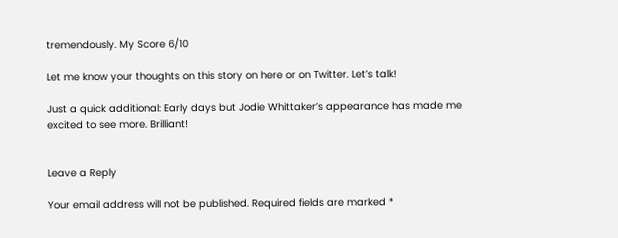tremendously. My Score 6/10

Let me know your thoughts on this story on here or on Twitter. Let’s talk!

Just a quick additional: Early days but Jodie Whittaker’s appearance has made me excited to see more. Brilliant!


Leave a Reply

Your email address will not be published. Required fields are marked *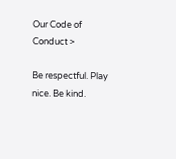Our Code of Conduct >

Be respectful. Play nice. Be kind.